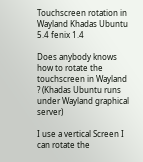Touchscreen rotation in Wayland Khadas Ubuntu 5.4 fenix 1.4

Does anybody knows how to rotate the touchscreen in Wayland ? (Khadas Ubuntu runs under Wayland graphical server)

I use a vertical Screen I can rotate the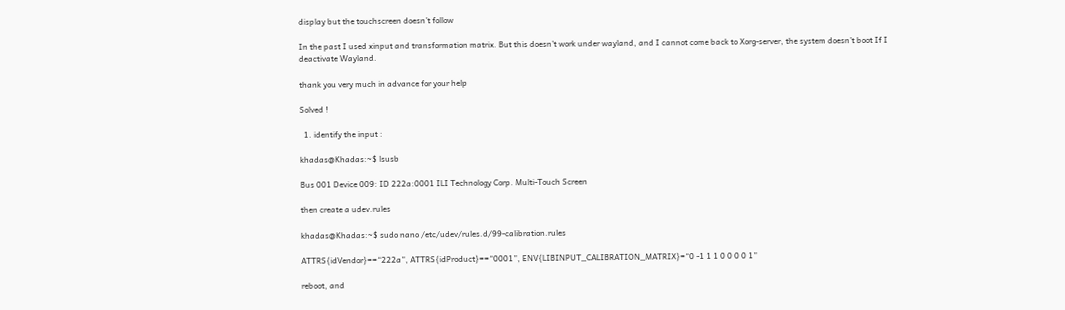display but the touchscreen doesn’t follow

In the past I used xinput and transformation matrix. But this doesn’t work under wayland, and I cannot come back to Xorg-server, the system doesn’t boot If I deactivate Wayland.

thank you very much in advance for your help

Solved !

  1. identify the input :

khadas@Khadas:~$ lsusb

Bus 001 Device 009: ID 222a:0001 ILI Technology Corp. Multi-Touch Screen

then create a udev.rules

khadas@Khadas:~$ sudo nano /etc/udev/rules.d/99-calibration.rules

ATTRS{idVendor}==“222a”, ATTRS{idProduct}==“0001”, ENV{LIBINPUT_CALIBRATION_MATRIX}=“0 -1 1 1 0 0 0 0 1”

reboot, and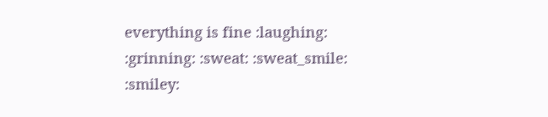everything is fine :laughing: :grinning: :sweat: :sweat_smile: :smiley: